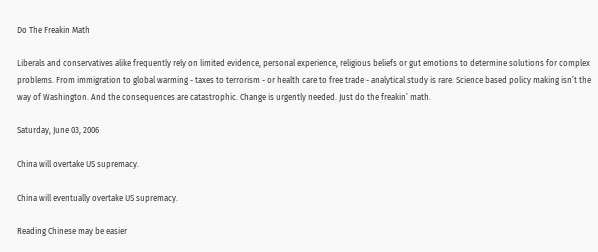Do The Freakin Math

Liberals and conservatives alike frequently rely on limited evidence, personal experience, religious beliefs or gut emotions to determine solutions for complex problems. From immigration to global warming - taxes to terrorism - or health care to free trade - analytical study is rare. Science based policy making isn’t the way of Washington. And the consequences are catastrophic. Change is urgently needed. Just do the freakin’ math.

Saturday, June 03, 2006

China will overtake US supremacy.

China will eventually overtake US supremacy.

Reading Chinese may be easier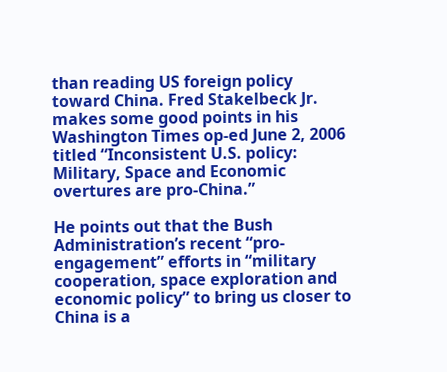than reading US foreign policy toward China. Fred Stakelbeck Jr. makes some good points in his Washington Times op-ed June 2, 2006 titled “Inconsistent U.S. policy: Military, Space and Economic overtures are pro-China.”

He points out that the Bush Administration’s recent “pro-engagement” efforts in “military cooperation, space exploration and economic policy” to bring us closer to China is a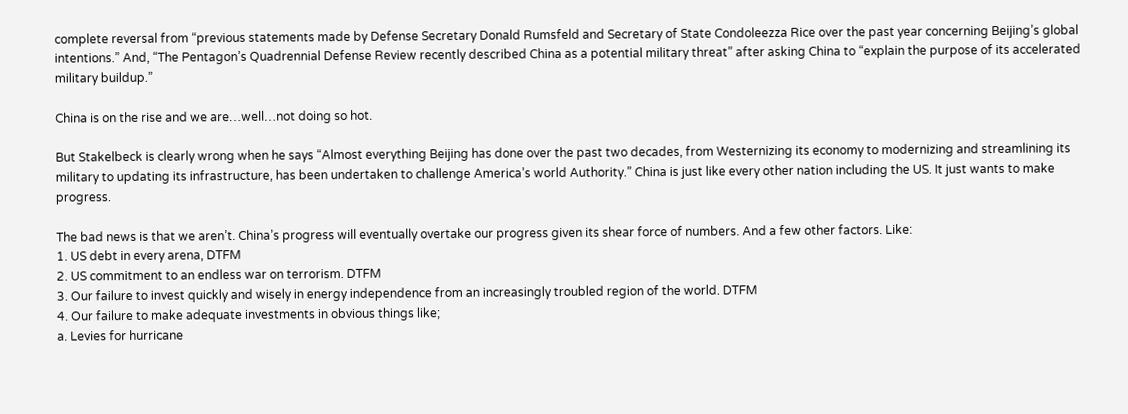complete reversal from “previous statements made by Defense Secretary Donald Rumsfeld and Secretary of State Condoleezza Rice over the past year concerning Beijing’s global intentions.” And, “The Pentagon’s Quadrennial Defense Review recently described China as a potential military threat” after asking China to “explain the purpose of its accelerated military buildup.”

China is on the rise and we are…well…not doing so hot.

But Stakelbeck is clearly wrong when he says “Almost everything Beijing has done over the past two decades, from Westernizing its economy to modernizing and streamlining its military to updating its infrastructure, has been undertaken to challenge America’s world Authority.” China is just like every other nation including the US. It just wants to make progress.

The bad news is that we aren’t. China’s progress will eventually overtake our progress given its shear force of numbers. And a few other factors. Like:
1. US debt in every arena, DTFM
2. US commitment to an endless war on terrorism. DTFM
3. Our failure to invest quickly and wisely in energy independence from an increasingly troubled region of the world. DTFM
4. Our failure to make adequate investments in obvious things like;
a. Levies for hurricane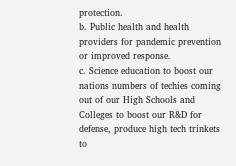protection.
b. Public health and health providers for pandemic prevention or improved response.
c. Science education to boost our nations numbers of techies coming out of our High Schools and Colleges to boost our R&D for defense, produce high tech trinkets to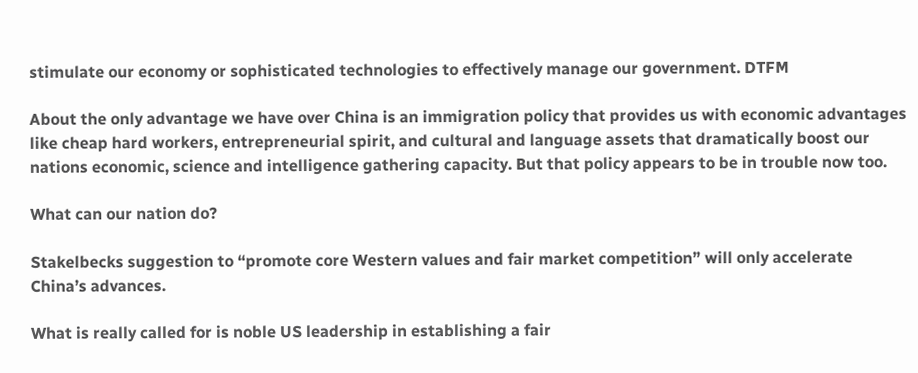stimulate our economy or sophisticated technologies to effectively manage our government. DTFM

About the only advantage we have over China is an immigration policy that provides us with economic advantages like cheap hard workers, entrepreneurial spirit, and cultural and language assets that dramatically boost our nations economic, science and intelligence gathering capacity. But that policy appears to be in trouble now too.

What can our nation do?

Stakelbecks suggestion to “promote core Western values and fair market competition” will only accelerate China’s advances.

What is really called for is noble US leadership in establishing a fair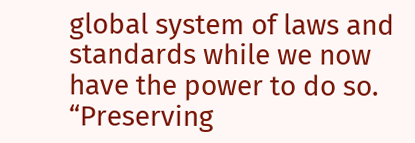global system of laws and standards while we now have the power to do so. “Preserving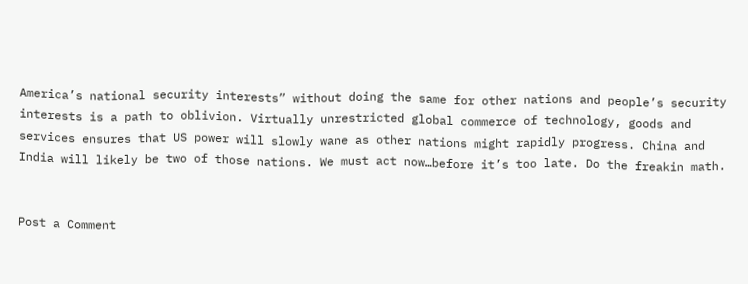America’s national security interests” without doing the same for other nations and people’s security interests is a path to oblivion. Virtually unrestricted global commerce of technology, goods and services ensures that US power will slowly wane as other nations might rapidly progress. China and India will likely be two of those nations. We must act now…before it’s too late. Do the freakin math.


Post a Comment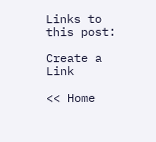Links to this post:

Create a Link

<< Home